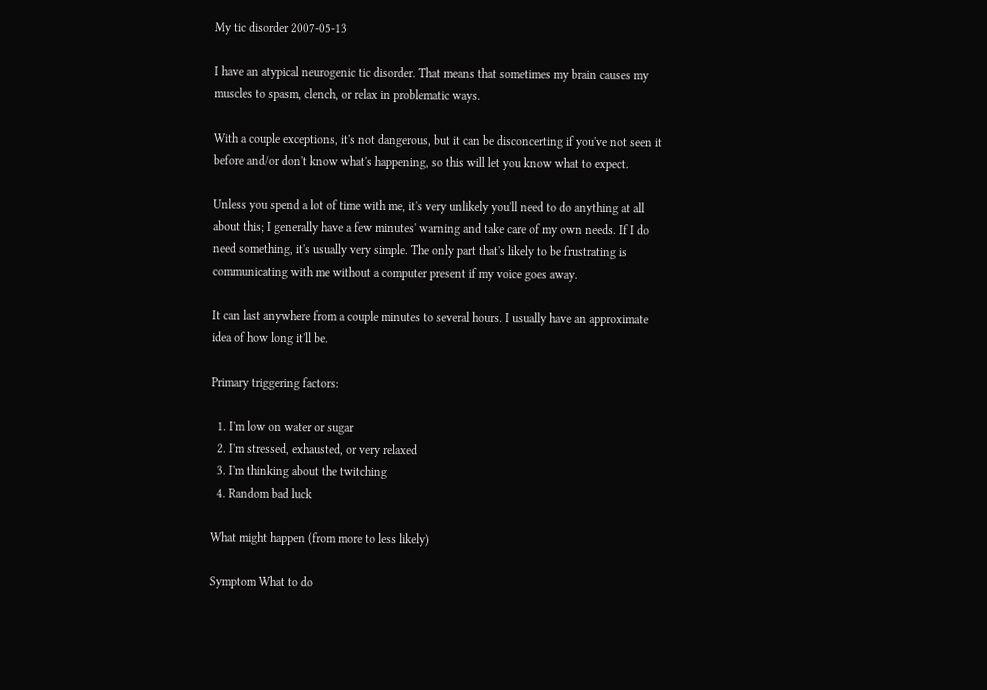My tic disorder 2007-05-13

I have an atypical neurogenic tic disorder. That means that sometimes my brain causes my muscles to spasm, clench, or relax in problematic ways.

With a couple exceptions, it's not dangerous, but it can be disconcerting if you've not seen it before and/or don't know what's happening, so this will let you know what to expect.

Unless you spend a lot of time with me, it's very unlikely you'll need to do anything at all about this; I generally have a few minutes' warning and take care of my own needs. If I do need something, it's usually very simple. The only part that's likely to be frustrating is communicating with me without a computer present if my voice goes away.

It can last anywhere from a couple minutes to several hours. I usually have an approximate idea of how long it'll be.

Primary triggering factors:

  1. I'm low on water or sugar
  2. I'm stressed, exhausted, or very relaxed
  3. I'm thinking about the twitching
  4. Random bad luck

What might happen (from more to less likely)

Symptom What to do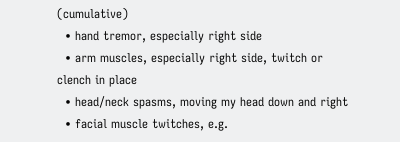(cumulative)
  • hand tremor, especially right side
  • arm muscles, especially right side, twitch or clench in place
  • head/neck spasms, moving my head down and right
  • facial muscle twitches, e.g.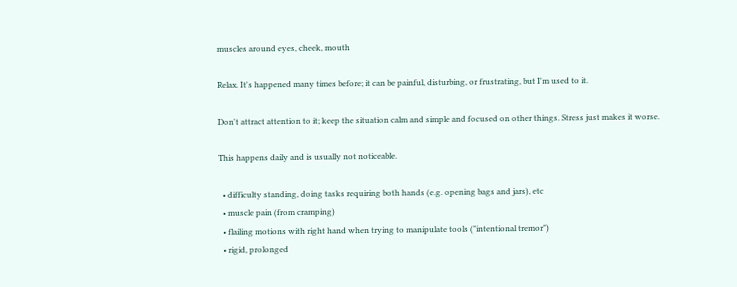muscles around eyes, cheek, mouth

Relax. It's happened many times before; it can be painful, disturbing, or frustrating, but I'm used to it.

Don't attract attention to it; keep the situation calm and simple and focused on other things. Stress just makes it worse.

This happens daily and is usually not noticeable.

  • difficulty standing, doing tasks requiring both hands (e.g. opening bags and jars), etc
  • muscle pain (from cramping)
  • flailing motions with right hand when trying to manipulate tools ("intentional tremor")
  • rigid, prolonged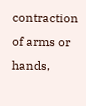contraction of arms or hands,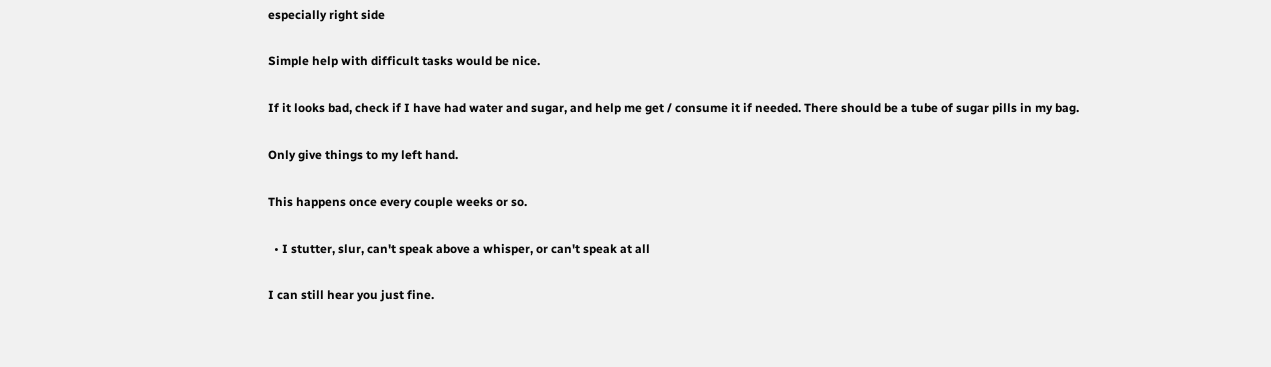especially right side

Simple help with difficult tasks would be nice.

If it looks bad, check if I have had water and sugar, and help me get / consume it if needed. There should be a tube of sugar pills in my bag.

Only give things to my left hand.

This happens once every couple weeks or so.

  • I stutter, slur, can't speak above a whisper, or can't speak at all

I can still hear you just fine.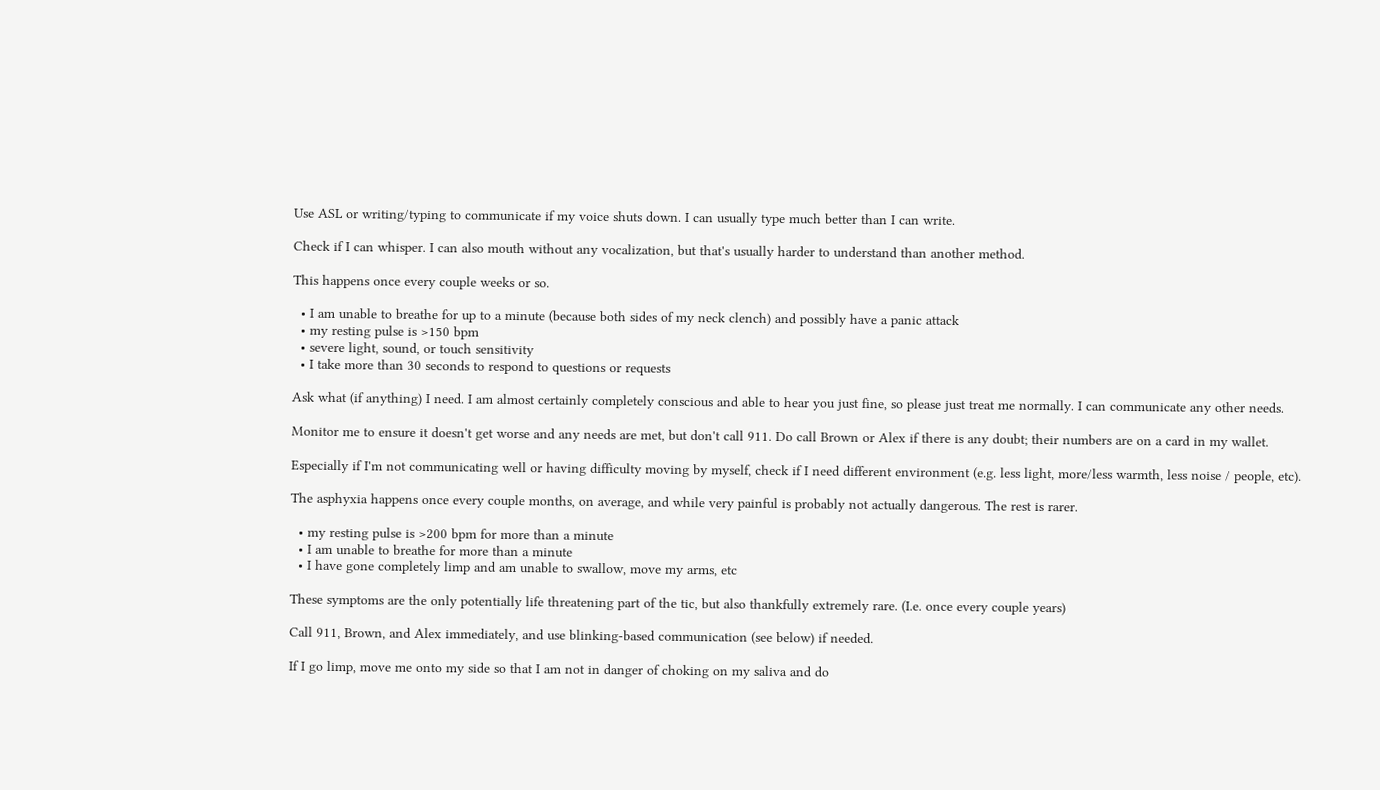Use ASL or writing/typing to communicate if my voice shuts down. I can usually type much better than I can write.

Check if I can whisper. I can also mouth without any vocalization, but that's usually harder to understand than another method.

This happens once every couple weeks or so.

  • I am unable to breathe for up to a minute (because both sides of my neck clench) and possibly have a panic attack
  • my resting pulse is >150 bpm
  • severe light, sound, or touch sensitivity
  • I take more than 30 seconds to respond to questions or requests

Ask what (if anything) I need. I am almost certainly completely conscious and able to hear you just fine, so please just treat me normally. I can communicate any other needs.

Monitor me to ensure it doesn't get worse and any needs are met, but don't call 911. Do call Brown or Alex if there is any doubt; their numbers are on a card in my wallet.

Especially if I'm not communicating well or having difficulty moving by myself, check if I need different environment (e.g. less light, more/less warmth, less noise / people, etc).

The asphyxia happens once every couple months, on average, and while very painful is probably not actually dangerous. The rest is rarer.

  • my resting pulse is >200 bpm for more than a minute
  • I am unable to breathe for more than a minute
  • I have gone completely limp and am unable to swallow, move my arms, etc

These symptoms are the only potentially life threatening part of the tic, but also thankfully extremely rare. (I.e. once every couple years)

Call 911, Brown, and Alex immediately, and use blinking-based communication (see below) if needed.

If I go limp, move me onto my side so that I am not in danger of choking on my saliva and do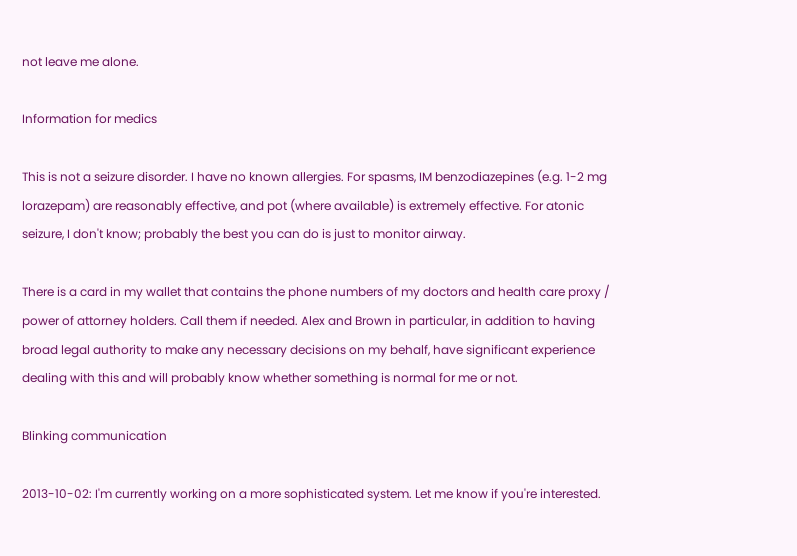not leave me alone.

Information for medics

This is not a seizure disorder. I have no known allergies. For spasms, IM benzodiazepines (e.g. 1-2 mg lorazepam) are reasonably effective, and pot (where available) is extremely effective. For atonic seizure, I don't know; probably the best you can do is just to monitor airway.

There is a card in my wallet that contains the phone numbers of my doctors and health care proxy / power of attorney holders. Call them if needed. Alex and Brown in particular, in addition to having broad legal authority to make any necessary decisions on my behalf, have significant experience dealing with this and will probably know whether something is normal for me or not.

Blinking communication

2013-10-02: I'm currently working on a more sophisticated system. Let me know if you're interested.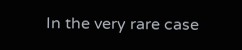In the very rare case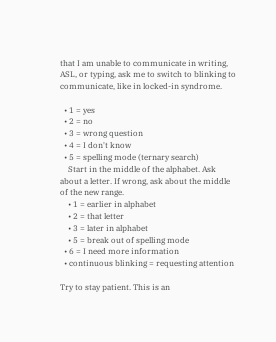that I am unable to communicate in writing, ASL, or typing, ask me to switch to blinking to communicate, like in locked-in syndrome.

  • 1 = yes
  • 2 = no
  • 3 = wrong question
  • 4 = I don't know
  • 5 = spelling mode (ternary search)
    Start in the middle of the alphabet. Ask about a letter. If wrong, ask about the middle of the new range.
    • 1 = earlier in alphabet
    • 2 = that letter
    • 3 = later in alphabet
    • 5 = break out of spelling mode
  • 6 = I need more information
  • continuous blinking = requesting attention

Try to stay patient. This is an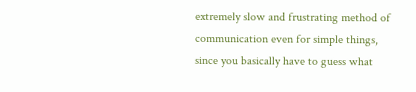extremely slow and frustrating method of communication even for simple things, since you basically have to guess what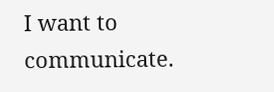I want to communicate.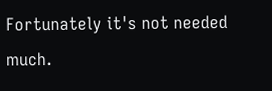Fortunately it's not needed much.